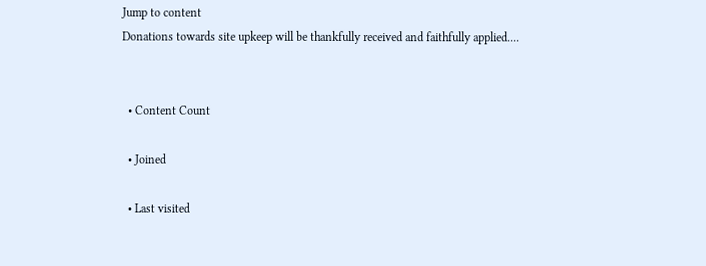Jump to content
Donations towards site upkeep will be thankfully received and faithfully applied....


  • Content Count

  • Joined

  • Last visited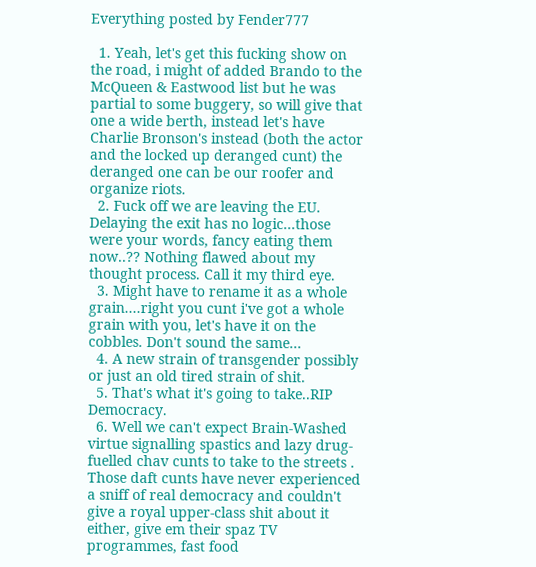Everything posted by Fender777

  1. Yeah, let's get this fucking show on the road, i might of added Brando to the McQueen & Eastwood list but he was partial to some buggery, so will give that one a wide berth, instead let's have Charlie Bronson's instead (both the actor and the locked up deranged cunt) the deranged one can be our roofer and organize riots.
  2. Fuck off we are leaving the EU. Delaying the exit has no logic...those were your words, fancy eating them now..?? Nothing flawed about my thought process. Call it my third eye.
  3. Might have to rename it as a whole grain....right you cunt i've got a whole grain with you, let's have it on the cobbles. Don't sound the same...
  4. A new strain of transgender possibly or just an old tired strain of shit.
  5. That's what it's going to take..RIP Democracy.
  6. Well we can't expect Brain-Washed virtue signalling spastics and lazy drug-fuelled chav cunts to take to the streets . Those daft cunts have never experienced a sniff of real democracy and couldn't give a royal upper-class shit about it either, give em their spaz TV programmes, fast food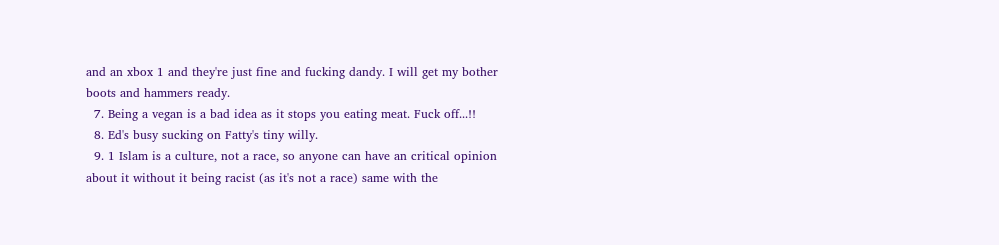and an xbox 1 and they're just fine and fucking dandy. I will get my bother boots and hammers ready.
  7. Being a vegan is a bad idea as it stops you eating meat. Fuck off...!!
  8. Ed's busy sucking on Fatty's tiny willy.
  9. 1 Islam is a culture, not a race, so anyone can have an critical opinion about it without it being racist (as it's not a race) same with the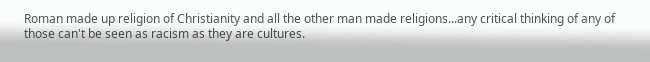Roman made up religion of Christianity and all the other man made religions...any critical thinking of any of those can't be seen as racism as they are cultures.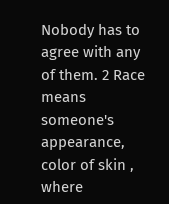Nobody has to agree with any of them. 2 Race means someone's appearance, color of skin , where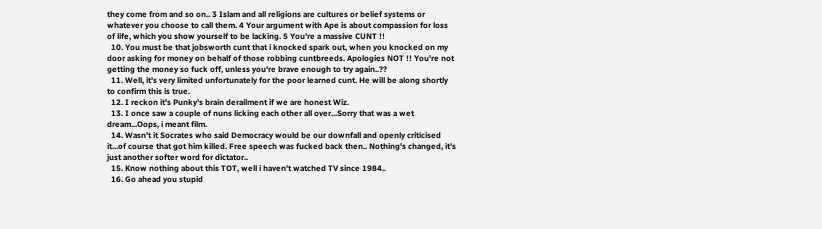they come from and so on.. 3 Islam and all religions are cultures or belief systems or whatever you choose to call them. 4 Your argument with Ape is about compassion for loss of life, which you show yourself to be lacking. 5 You're a massive CUNT !!
  10. You must be that jobsworth cunt that i knocked spark out, when you knocked on my door asking for money on behalf of those robbing cuntbreeds. Apologies NOT !! You're not getting the money so fuck off, unless you're brave enough to try again..??
  11. Well, it's very limited unfortunately for the poor learned cunt. He will be along shortly to confirm this is true.
  12. I reckon it's Punky's brain derailment if we are honest Wiz.
  13. I once saw a couple of nuns licking each other all over...Sorry that was a wet dream...Oops, i meant film.
  14. Wasn't it Socrates who said Democracy would be our downfall and openly criticised it...of course that got him killed. Free speech was fucked back then.. Nothing's changed, it's just another softer word for dictator..
  15. Know nothing about this TOT, well i haven't watched TV since 1984..
  16. Go ahead you stupid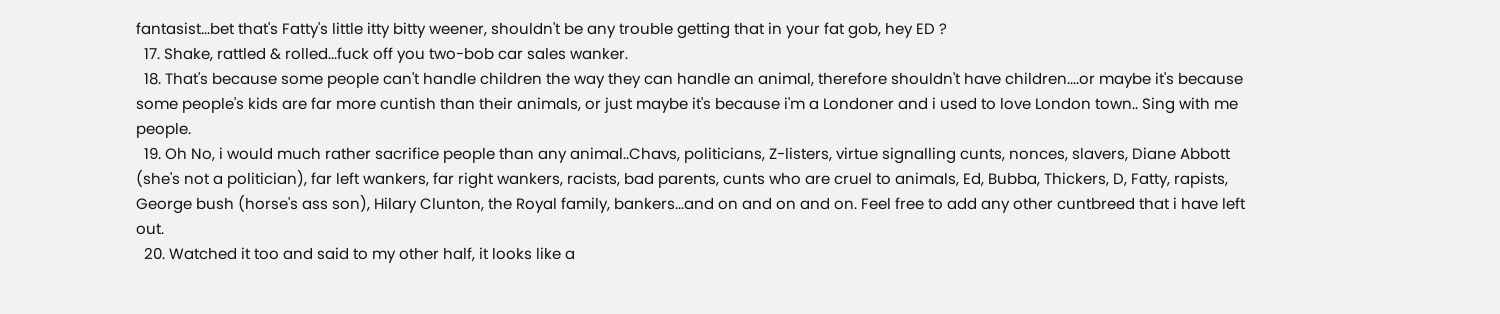fantasist...bet that's Fatty's little itty bitty weener, shouldn't be any trouble getting that in your fat gob, hey ED ?
  17. Shake, rattled & rolled...fuck off you two-bob car sales wanker.
  18. That's because some people can't handle children the way they can handle an animal, therefore shouldn't have children....or maybe it's because some people's kids are far more cuntish than their animals, or just maybe it's because i'm a Londoner and i used to love London town.. Sing with me people.
  19. Oh No, i would much rather sacrifice people than any animal..Chavs, politicians, Z-listers, virtue signalling cunts, nonces, slavers, Diane Abbott (she's not a politician), far left wankers, far right wankers, racists, bad parents, cunts who are cruel to animals, Ed, Bubba, Thickers, D, Fatty, rapists, George bush (horse's ass son), Hilary Clunton, the Royal family, bankers...and on and on and on. Feel free to add any other cuntbreed that i have left out.
  20. Watched it too and said to my other half, it looks like a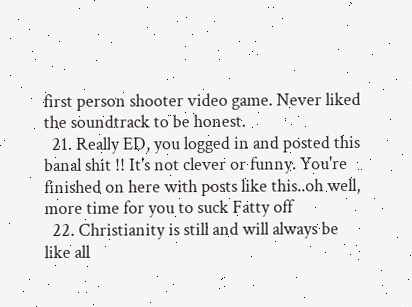first person shooter video game. Never liked the soundtrack to be honest.
  21. Really ED, you logged in and posted this banal shit !! It's not clever or funny. You're finished on here with posts like this..oh well, more time for you to suck Fatty off
  22. Christianity is still and will always be like all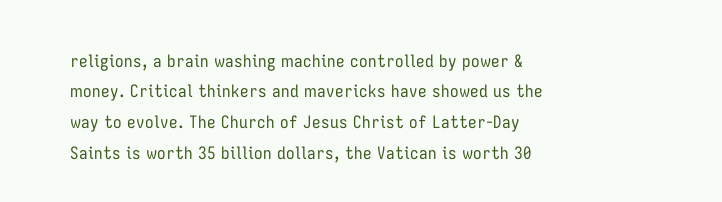religions, a brain washing machine controlled by power & money. Critical thinkers and mavericks have showed us the way to evolve. The Church of Jesus Christ of Latter-Day Saints is worth 35 billion dollars, the Vatican is worth 30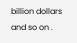billion dollars and so on .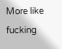More like fucking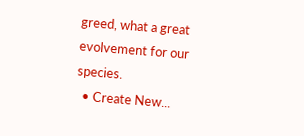greed, what a great evolvement for our species.
  • Create New...